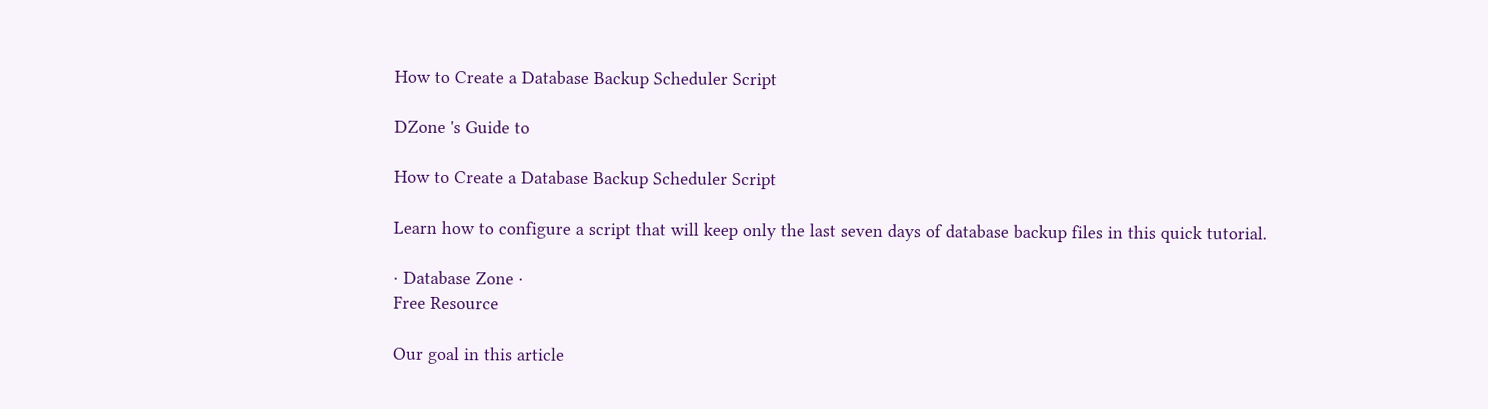How to Create a Database Backup Scheduler Script

DZone 's Guide to

How to Create a Database Backup Scheduler Script

Learn how to configure a script that will keep only the last seven days of database backup files in this quick tutorial.

· Database Zone ·
Free Resource

Our goal in this article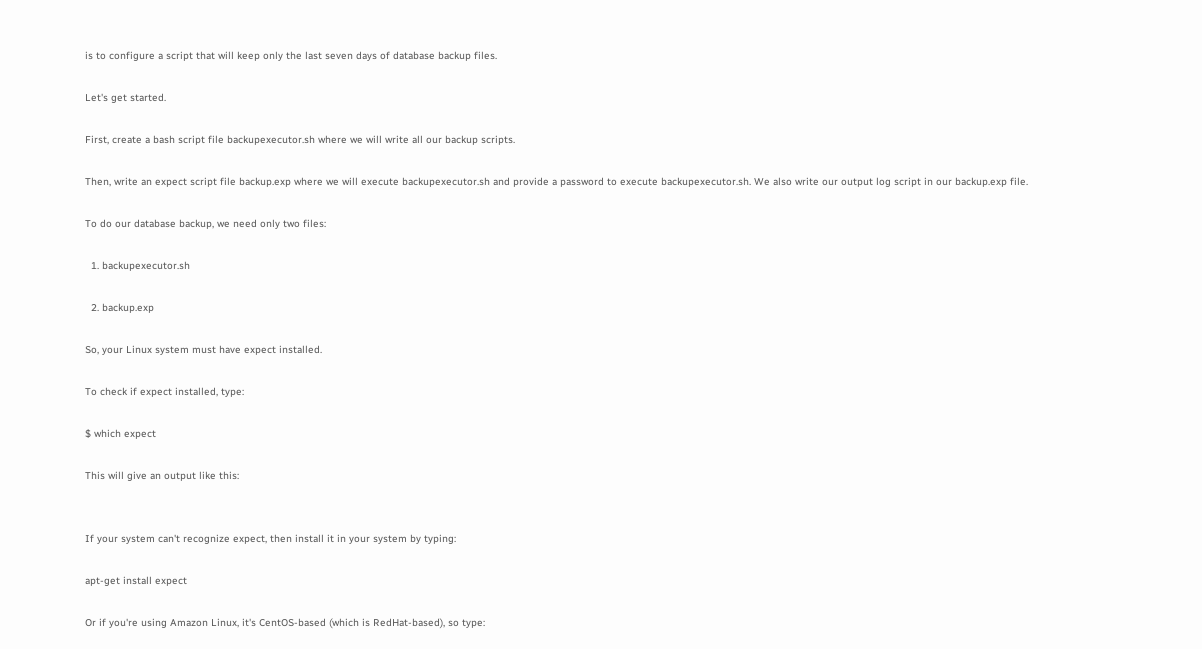is to configure a script that will keep only the last seven days of database backup files.

Let's get started.

First, create a bash script file backupexecutor.sh where we will write all our backup scripts.

Then, write an expect script file backup.exp where we will execute backupexecutor.sh and provide a password to execute backupexecutor.sh. We also write our output log script in our backup.exp file.

To do our database backup, we need only two files:

  1. backupexecutor.sh

  2. backup.exp

So, your Linux system must have expect installed.

To check if expect installed, type:

$ which expect

This will give an output like this:


If your system can't recognize expect, then install it in your system by typing:

apt-get install expect

Or if you're using Amazon Linux, it's CentOS-based (which is RedHat-based), so type: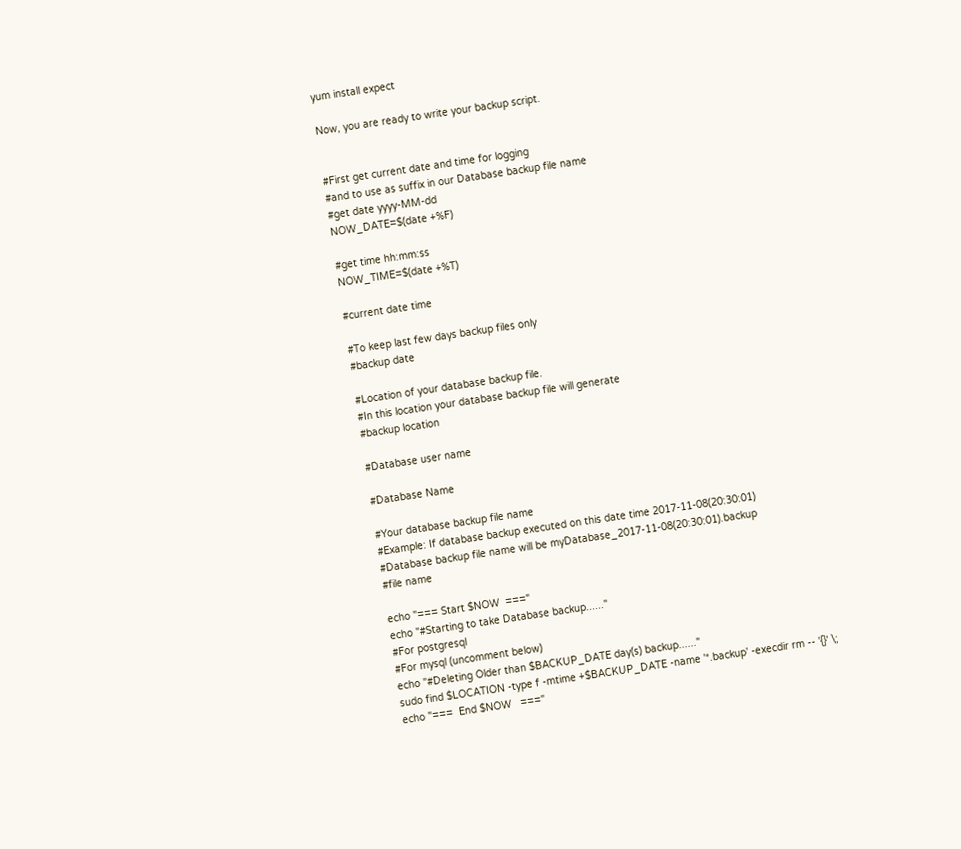yum install expect

Now, you are ready to write your backup script.


#First get current date and time for logging
#and to use as suffix in our Database backup file name
#get date yyyy-MM-dd
NOW_DATE=$(date +%F)

#get time hh:mm:ss
NOW_TIME=$(date +%T)

#current date time

#To keep last few days backup files only
#backup date

#Location of your database backup file.
#In this location your database backup file will generate
#backup location

#Database user name

#Database Name

#Your database backup file name
#Example: If database backup executed on this date time 2017-11-08(20:30:01)
#Database backup file name will be myDatabase_2017-11-08(20:30:01).backup
#file name

echo "=== Start $NOW  ==="
echo "#Starting to take Database backup......"
#For postgresql
#For mysql (uncomment below)
echo "#Deleting Older than $BACKUP_DATE day(s) backup......"
sudo find $LOCATION -type f -mtime +$BACKUP_DATE -name '*.backup' -execdir rm -- '{}' \;
echo "===  End $NOW   ==="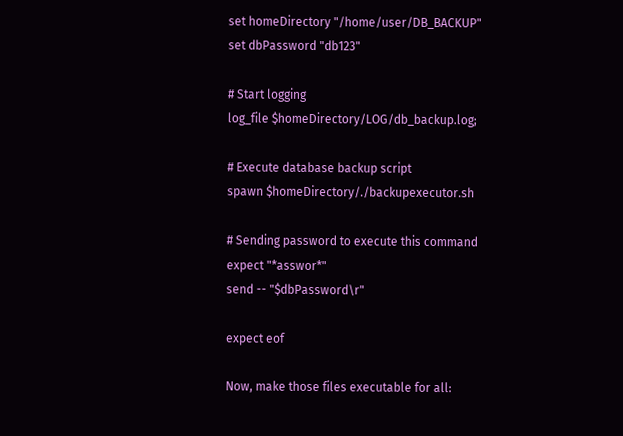set homeDirectory "/home/user/DB_BACKUP"
set dbPassword "db123"

# Start logging
log_file $homeDirectory/LOG/db_backup.log;

# Execute database backup script
spawn $homeDirectory/./backupexecutor.sh

# Sending password to execute this command
expect "*asswor*"
send -- "$dbPassword\r"

expect eof

Now, make those files executable for all: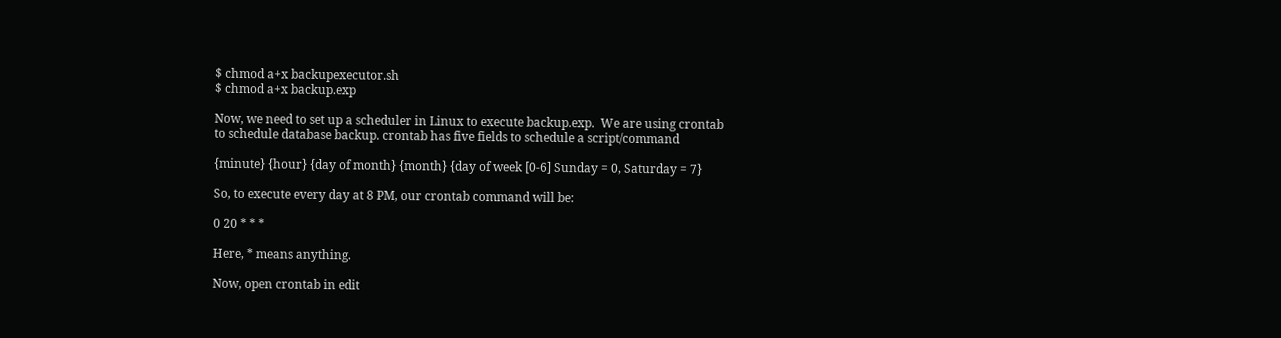$ chmod a+x backupexecutor.sh
$ chmod a+x backup.exp

Now, we need to set up a scheduler in Linux to execute backup.exp.  We are using crontab to schedule database backup. crontab has five fields to schedule a script/command

{minute} {hour} {day of month} {month} {day of week [0-6] Sunday = 0, Saturday = 7}

So, to execute every day at 8 PM, our crontab command will be:

0 20 * * *

Here, * means anything.

Now, open crontab in edit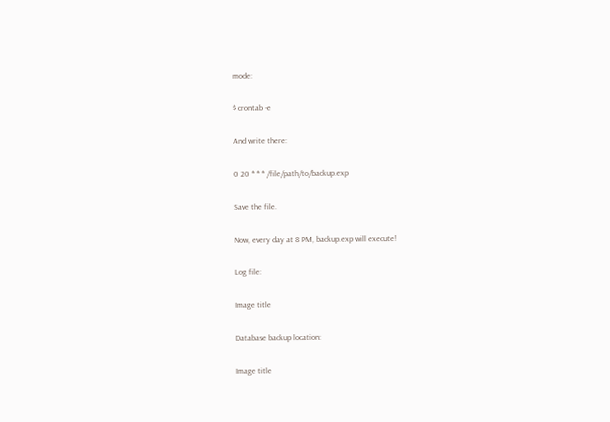mode:

$ crontab -e

And write there:

0 20 * * * /file/path/to/backup.exp

Save the file.

Now, every day at 8 PM, backup.exp will execute!

Log file:

Image title

Database backup location:

Image title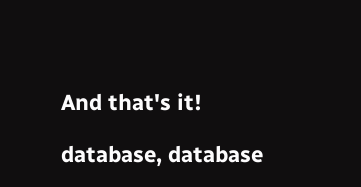And that's it!

database, database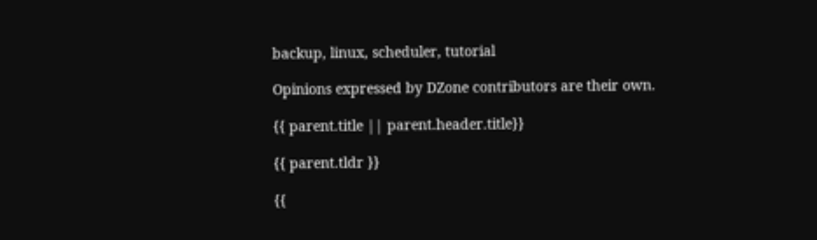backup, linux, scheduler, tutorial

Opinions expressed by DZone contributors are their own.

{{ parent.title || parent.header.title}}

{{ parent.tldr }}

{{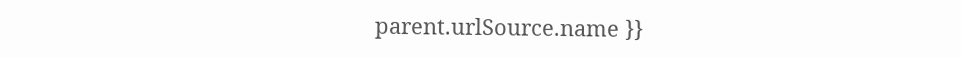parent.urlSource.name }}